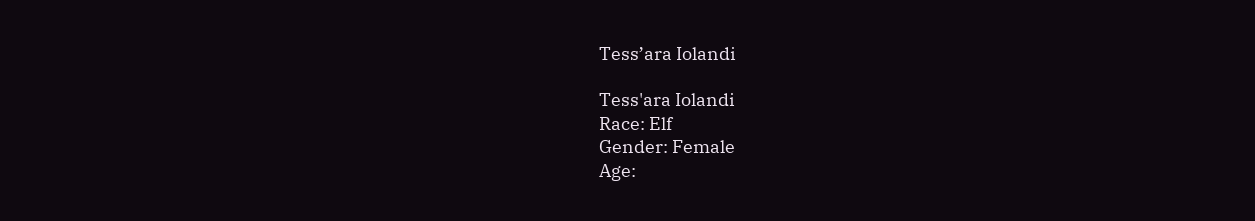Tess’ara Iolandi

Tess'ara Iolandi
Race: Elf
Gender: Female
Age: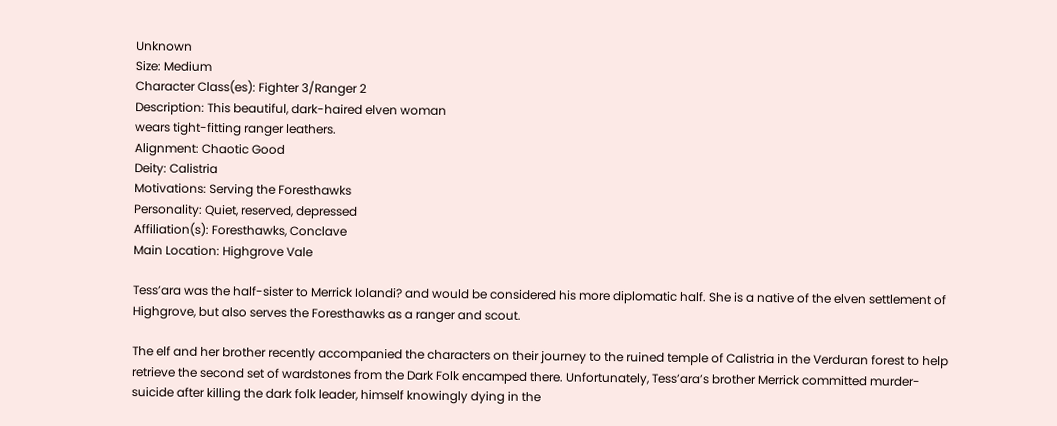Unknown
Size: Medium
Character Class(es): Fighter 3/Ranger 2
Description: This beautiful, dark-haired elven woman
wears tight-fitting ranger leathers.
Alignment: Chaotic Good
Deity: Calistria
Motivations: Serving the Foresthawks
Personality: Quiet, reserved, depressed
Affiliation(s): Foresthawks, Conclave
Main Location: Highgrove Vale

Tess’ara was the half-sister to Merrick Iolandi? and would be considered his more diplomatic half. She is a native of the elven settlement of Highgrove, but also serves the Foresthawks as a ranger and scout.

The elf and her brother recently accompanied the characters on their journey to the ruined temple of Calistria in the Verduran forest to help retrieve the second set of wardstones from the Dark Folk encamped there. Unfortunately, Tess’ara’s brother Merrick committed murder-suicide after killing the dark folk leader, himself knowingly dying in the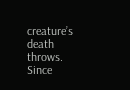creature’s death throws. Since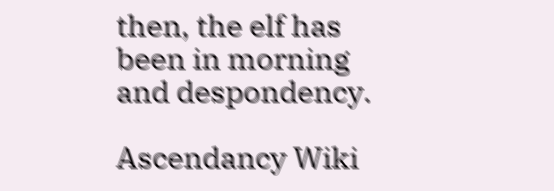then, the elf has been in morning and despondency.

Ascendancy Wiki